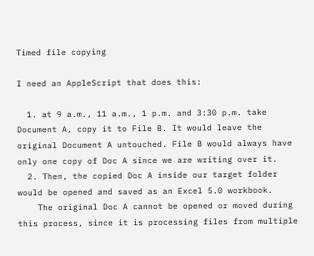Timed file copying

I need an AppleScript that does this:

  1. at 9 a.m., 11 a.m., 1 p.m. and 3:30 p.m. take Document A, copy it to File B. It would leave the original Document A untouched. File B would always have only one copy of Doc A since we are writing over it.
  2. Then, the copied Doc A inside our target folder would be opened and saved as an Excel 5.0 workbook.
    The original Doc A cannot be opened or moved during this process, since it is processing files from multiple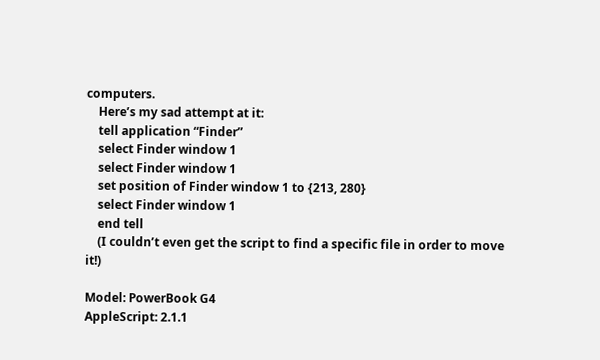computers.
    Here’s my sad attempt at it:
    tell application “Finder”
    select Finder window 1
    select Finder window 1
    set position of Finder window 1 to {213, 280}
    select Finder window 1
    end tell
    (I couldn’t even get the script to find a specific file in order to move it!)

Model: PowerBook G4
AppleScript: 2.1.1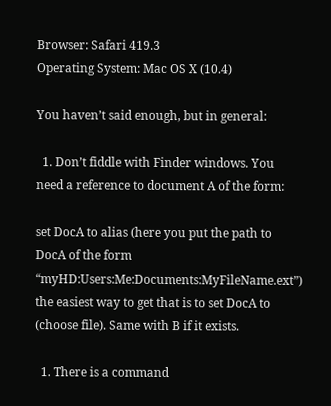Browser: Safari 419.3
Operating System: Mac OS X (10.4)

You haven’t said enough, but in general:

  1. Don’t fiddle with Finder windows. You need a reference to document A of the form:

set DocA to alias (here you put the path to DocA of the form “myHD:Users:Me:Documents:MyFileName.ext”)
the easiest way to get that is to set DocA to (choose file). Same with B if it exists.

  1. There is a command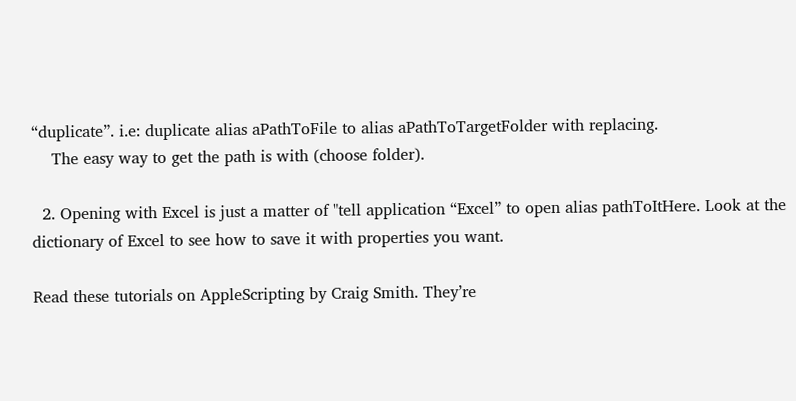“duplicate”. i.e: duplicate alias aPathToFile to alias aPathToTargetFolder with replacing.
    The easy way to get the path is with (choose folder).

  2. Opening with Excel is just a matter of "tell application “Excel” to open alias pathToItHere. Look at the dictionary of Excel to see how to save it with properties you want.

Read these tutorials on AppleScripting by Craig Smith. They’re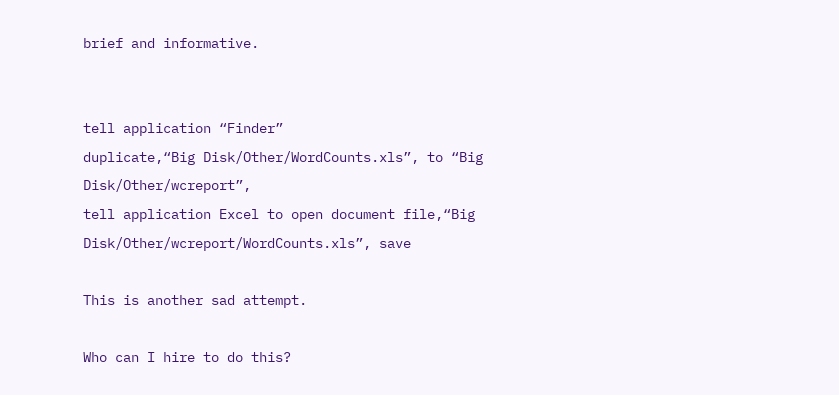brief and informative.


tell application “Finder”
duplicate,“Big Disk/Other/WordCounts.xls”, to “Big Disk/Other/wcreport”,
tell application Excel to open document file,“Big Disk/Other/wcreport/WordCounts.xls”, save

This is another sad attempt.

Who can I hire to do this?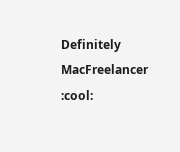Definitely MacFreelancer :cool: